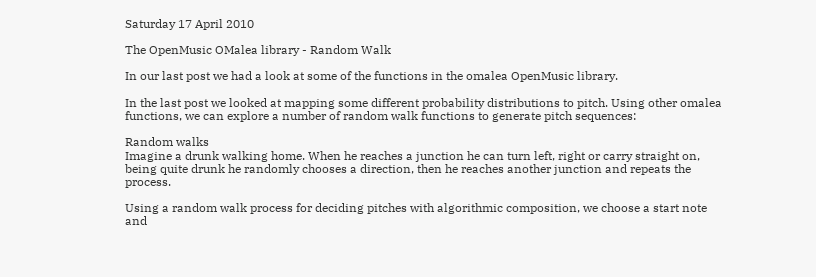Saturday 17 April 2010

The OpenMusic OMalea library - Random Walk

In our last post we had a look at some of the functions in the omalea OpenMusic library.

In the last post we looked at mapping some different probability distributions to pitch. Using other omalea functions, we can explore a number of random walk functions to generate pitch sequences:

Random walks
Imagine a drunk walking home. When he reaches a junction he can turn left, right or carry straight on, being quite drunk he randomly chooses a direction, then he reaches another junction and repeats the process.

Using a random walk process for deciding pitches with algorithmic composition, we choose a start note and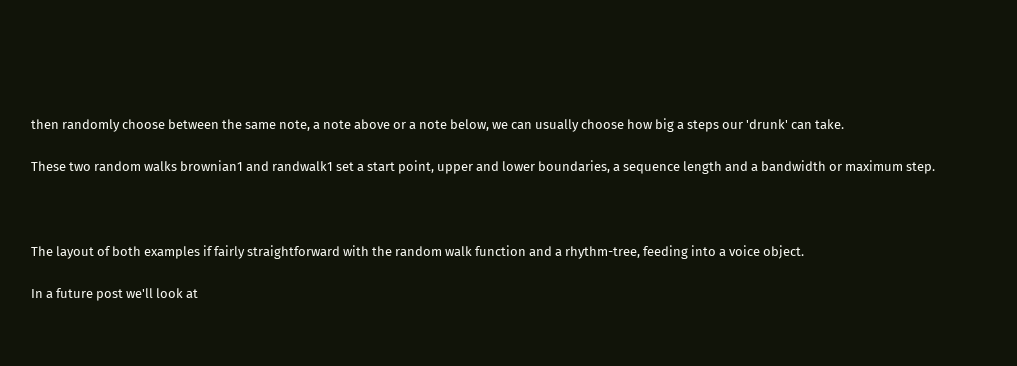then randomly choose between the same note, a note above or a note below, we can usually choose how big a steps our 'drunk' can take.

These two random walks brownian1 and randwalk1 set a start point, upper and lower boundaries, a sequence length and a bandwidth or maximum step.



The layout of both examples if fairly straightforward with the random walk function and a rhythm-tree, feeding into a voice object.

In a future post we'll look at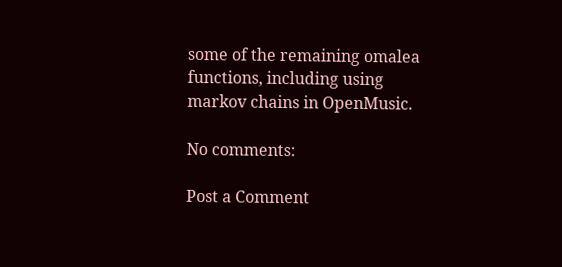some of the remaining omalea functions, including using markov chains in OpenMusic.

No comments:

Post a Comment